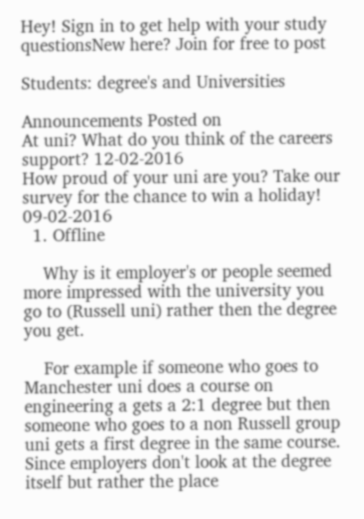Hey! Sign in to get help with your study questionsNew here? Join for free to post

Students: degree's and Universities

Announcements Posted on
At uni? What do you think of the careers support? 12-02-2016
How proud of your uni are you? Take our survey for the chance to win a holiday! 09-02-2016
  1. Offline

    Why is it employer's or people seemed more impressed with the university you go to (Russell uni) rather then the degree you get.

    For example if someone who goes to Manchester uni does a course on engineering a gets a 2:1 degree but then someone who goes to a non Russell group uni gets a first degree in the same course. Since employers don't look at the degree itself but rather the place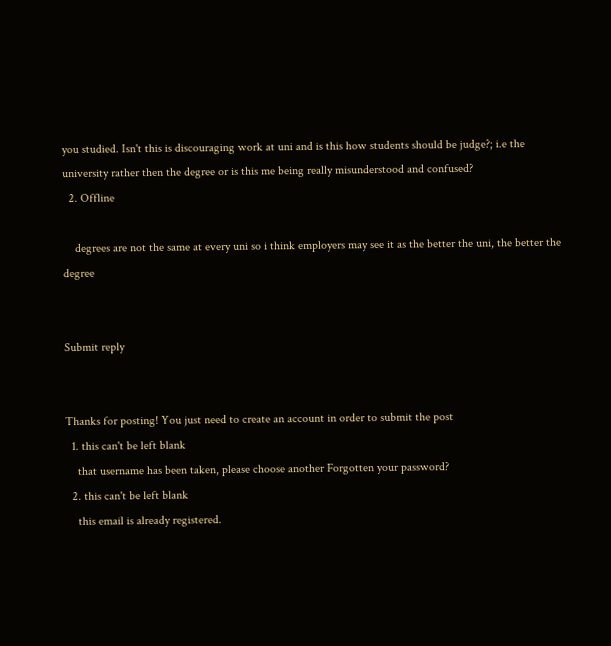you studied. Isn't this is discouraging work at uni and is this how students should be judge?; i.e the university rather then the degree or is this me being really misunderstood and confused?
  2. Offline

    degrees are not the same at every uni so i think employers may see it as the better the uni, the better the degree


Submit reply


Thanks for posting! You just need to create an account in order to submit the post
  1. this can't be left blank
    that username has been taken, please choose another Forgotten your password?
  2. this can't be left blank
    this email is already registered.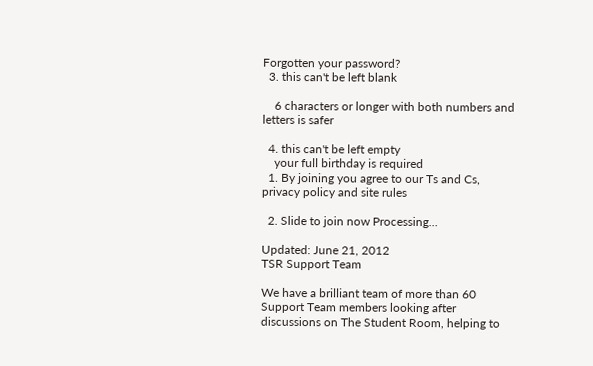Forgotten your password?
  3. this can't be left blank

    6 characters or longer with both numbers and letters is safer

  4. this can't be left empty
    your full birthday is required
  1. By joining you agree to our Ts and Cs, privacy policy and site rules

  2. Slide to join now Processing…

Updated: June 21, 2012
TSR Support Team

We have a brilliant team of more than 60 Support Team members looking after discussions on The Student Room, helping to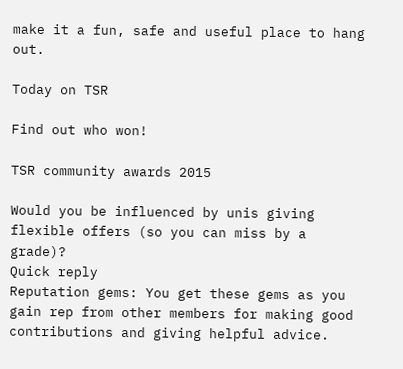make it a fun, safe and useful place to hang out.

Today on TSR

Find out who won!

TSR community awards 2015

Would you be influenced by unis giving flexible offers (so you can miss by a grade)?
Quick reply
Reputation gems: You get these gems as you gain rep from other members for making good contributions and giving helpful advice.